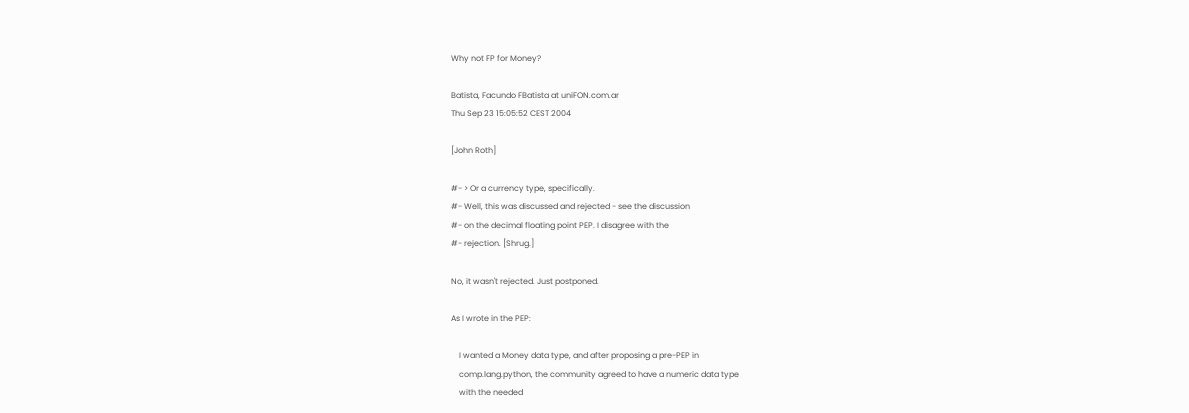Why not FP for Money?

Batista, Facundo FBatista at uniFON.com.ar
Thu Sep 23 15:05:52 CEST 2004

[John Roth]

#- > Or a currency type, specifically.
#- Well, this was discussed and rejected - see the discussion
#- on the decimal floating point PEP. I disagree with the
#- rejection. [Shrug.]

No, it wasn't rejected. Just postponed.

As I wrote in the PEP:

    I wanted a Money data type, and after proposing a pre-PEP in
    comp.lang.python, the community agreed to have a numeric data type
    with the needed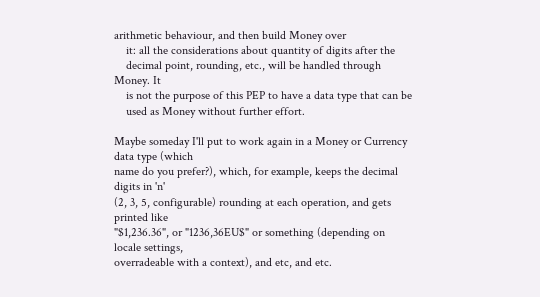arithmetic behaviour, and then build Money over
    it: all the considerations about quantity of digits after the
    decimal point, rounding, etc., will be handled through Money. It
    is not the purpose of this PEP to have a data type that can be
    used as Money without further effort.

Maybe someday I'll put to work again in a Money or Currency data type (which
name do you prefer?), which, for example, keeps the decimal digits in 'n'
(2, 3, 5, configurable) rounding at each operation, and gets printed like
"$1,236.36", or "1236,36EU$" or something (depending on locale settings,
overradeable with a context), and etc, and etc.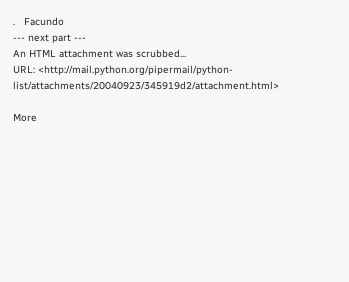.   Facundo
--- next part ---
An HTML attachment was scrubbed...
URL: <http://mail.python.org/pipermail/python-list/attachments/20040923/345919d2/attachment.html>

More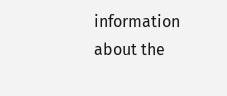information about the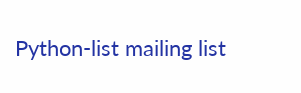Python-list mailing list